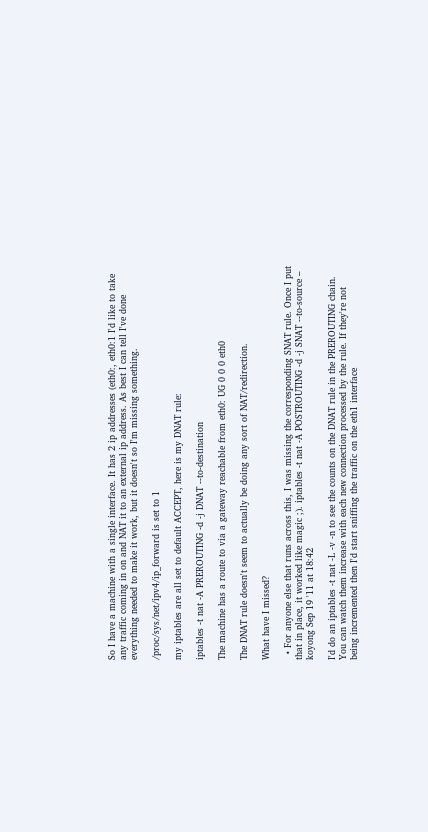So I have a machine with a single interface. It has 2 ip addresses (eth0:, eth0:1 I'd like to take any traffic coming in on and NAT it to an external ip address. As best I can tell I've done everything needed to make it work, but it doesn't so I'm missing something.

/proc/sys/net/ipv4/ip_forward is set to 1

my iptables are all set to default ACCEPT, here is my DNAT rule:

iptables -t nat -A PREROUTING -d -j DNAT --to-destination

The machine has a route to via a gateway reachable from eth0: UG 0 0 0 eth0

The DNAT rule doesn't seem to actually be doing any sort of NAT/redirection.

What have I missed?

  • For anyone else that runs across this, I was missing the corresponding SNAT rule. Once I put that in place, it worked like magic ;). iptables -t nat -A POSTROUTING -d -j SNAT --to-source – koyong Sep 19 '11 at 18:42

I'd do an iptables -t nat -L -v -n to see the counts on the DNAT rule in the PREROUTING chain. You can watch them increase with each new connection processed by the rule. If they're not being incremented then I'd start sniffing the traffic on the eth1 interface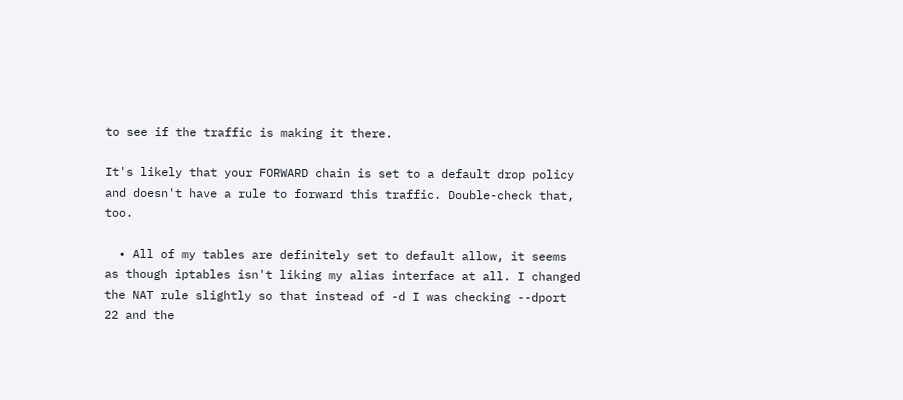to see if the traffic is making it there.

It's likely that your FORWARD chain is set to a default drop policy and doesn't have a rule to forward this traffic. Double-check that, too.

  • All of my tables are definitely set to default allow, it seems as though iptables isn't liking my alias interface at all. I changed the NAT rule slightly so that instead of -d I was checking --dport 22 and the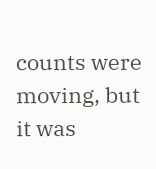counts were moving, but it was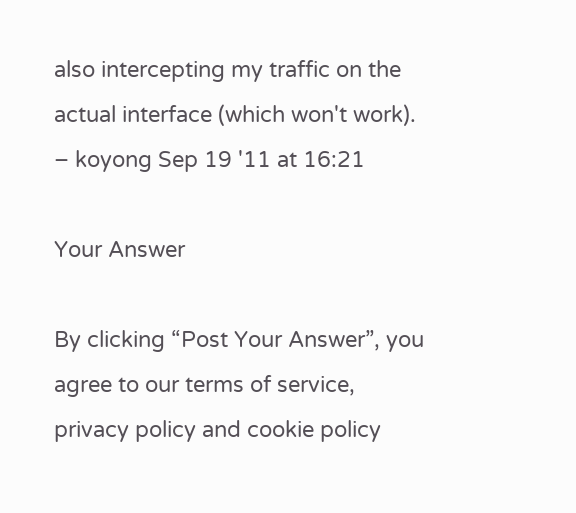also intercepting my traffic on the actual interface (which won't work). – koyong Sep 19 '11 at 16:21

Your Answer

By clicking “Post Your Answer”, you agree to our terms of service, privacy policy and cookie policy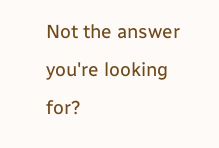Not the answer you're looking for?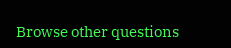Browse other questions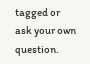tagged or ask your own question.